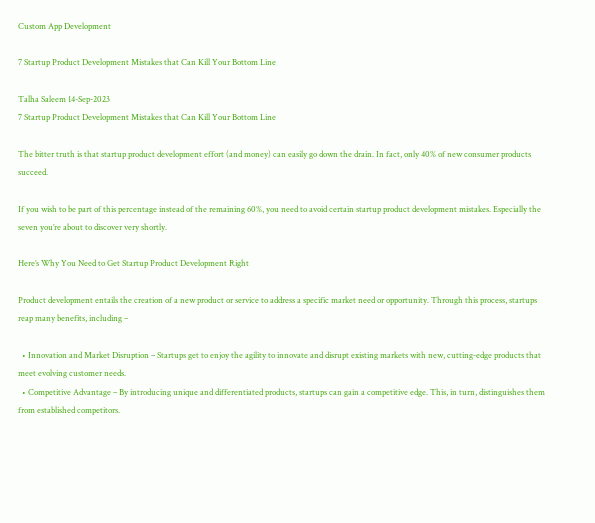Custom App Development

7 Startup Product Development Mistakes that Can Kill Your Bottom Line

Talha Saleem 14-Sep-2023
7 Startup Product Development Mistakes that Can Kill Your Bottom Line

The bitter truth is that startup product development effort (and money) can easily go down the drain. In fact, only 40% of new consumer products succeed.

If you wish to be part of this percentage instead of the remaining 60%, you need to avoid certain startup product development mistakes. Especially the seven you’re about to discover very shortly.

Here’s Why You Need to Get Startup Product Development Right

Product development entails the creation of a new product or service to address a specific market need or opportunity. Through this process, startups reap many benefits, including –

  • Innovation and Market Disruption – Startups get to enjoy the agility to innovate and disrupt existing markets with new, cutting-edge products that meet evolving customer needs.
  • Competitive Advantage – By introducing unique and differentiated products, startups can gain a competitive edge. This, in turn, distinguishes them from established competitors.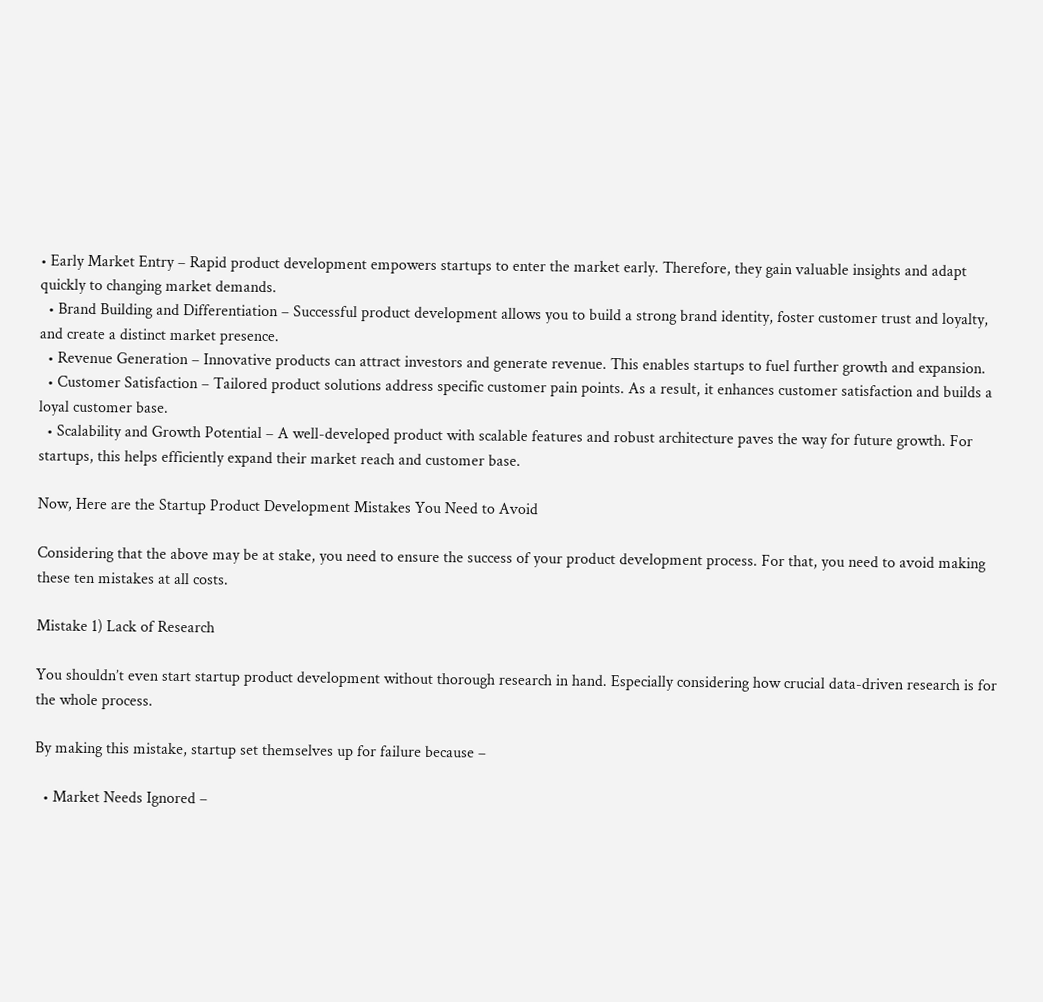• Early Market Entry – Rapid product development empowers startups to enter the market early. Therefore, they gain valuable insights and adapt quickly to changing market demands.
  • Brand Building and Differentiation – Successful product development allows you to build a strong brand identity, foster customer trust and loyalty, and create a distinct market presence.
  • Revenue Generation – Innovative products can attract investors and generate revenue. This enables startups to fuel further growth and expansion.
  • Customer Satisfaction – Tailored product solutions address specific customer pain points. As a result, it enhances customer satisfaction and builds a loyal customer base.
  • Scalability and Growth Potential – A well-developed product with scalable features and robust architecture paves the way for future growth. For startups, this helps efficiently expand their market reach and customer base.

Now, Here are the Startup Product Development Mistakes You Need to Avoid

Considering that the above may be at stake, you need to ensure the success of your product development process. For that, you need to avoid making these ten mistakes at all costs.

Mistake 1) Lack of Research

You shouldn’t even start startup product development without thorough research in hand. Especially considering how crucial data-driven research is for the whole process.

By making this mistake, startup set themselves up for failure because –

  • Market Needs Ignored –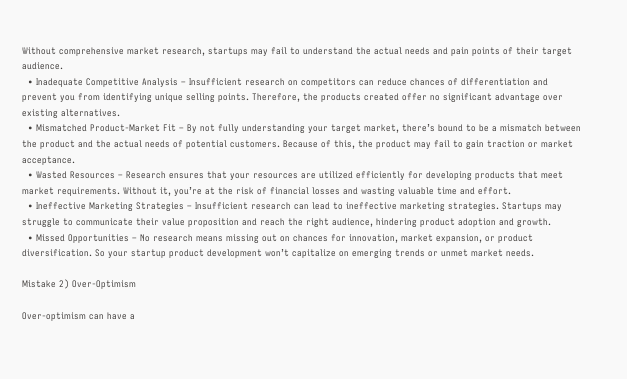Without comprehensive market research, startups may fail to understand the actual needs and pain points of their target audience.
  • Inadequate Competitive Analysis – Insufficient research on competitors can reduce chances of differentiation and prevent you from identifying unique selling points. Therefore, the products created offer no significant advantage over existing alternatives.
  • Mismatched Product-Market Fit – By not fully understanding your target market, there’s bound to be a mismatch between the product and the actual needs of potential customers. Because of this, the product may fail to gain traction or market acceptance.
  • Wasted Resources – Research ensures that your resources are utilized efficiently for developing products that meet market requirements. Without it, you’re at the risk of financial losses and wasting valuable time and effort.
  • Ineffective Marketing Strategies – Insufficient research can lead to ineffective marketing strategies. Startups may struggle to communicate their value proposition and reach the right audience, hindering product adoption and growth.
  • Missed Opportunities – No research means missing out on chances for innovation, market expansion, or product diversification. So your startup product development won’t capitalize on emerging trends or unmet market needs.

Mistake 2) Over-Optimism

Over-optimism can have a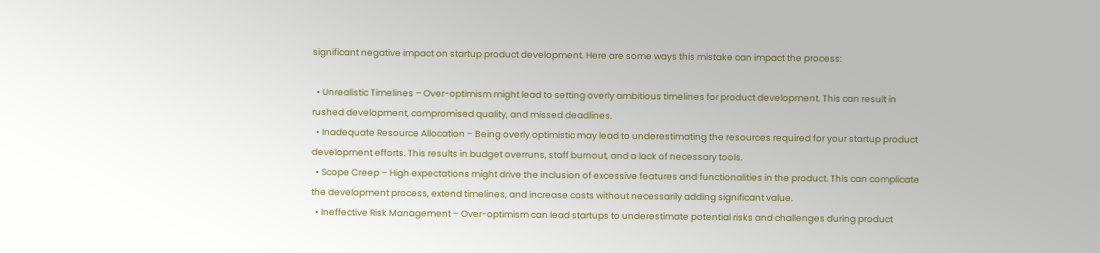significant negative impact on startup product development. Here are some ways this mistake can impact the process:

  • Unrealistic Timelines – Over-optimism might lead to setting overly ambitious timelines for product development. This can result in rushed development, compromised quality, and missed deadlines.
  • Inadequate Resource Allocation – Being overly optimistic may lead to underestimating the resources required for your startup product development efforts. This results in budget overruns, staff burnout, and a lack of necessary tools.
  • Scope Creep – High expectations might drive the inclusion of excessive features and functionalities in the product. This can complicate the development process, extend timelines, and increase costs without necessarily adding significant value.
  • Ineffective Risk Management – Over-optimism can lead startups to underestimate potential risks and challenges during product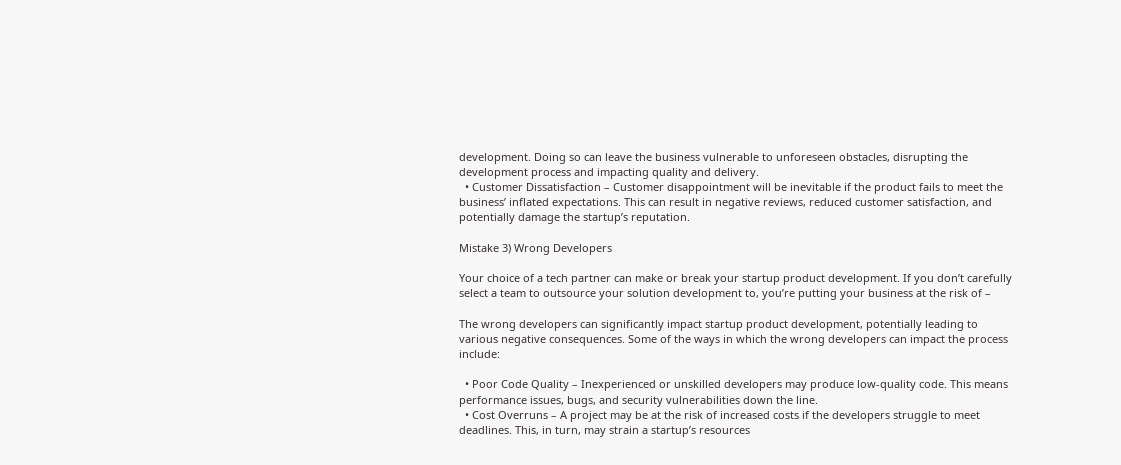development. Doing so can leave the business vulnerable to unforeseen obstacles, disrupting the development process and impacting quality and delivery.
  • Customer Dissatisfaction – Customer disappointment will be inevitable if the product fails to meet the business’ inflated expectations. This can result in negative reviews, reduced customer satisfaction, and potentially damage the startup’s reputation.

Mistake 3) Wrong Developers

Your choice of a tech partner can make or break your startup product development. If you don’t carefully select a team to outsource your solution development to, you’re putting your business at the risk of –

The wrong developers can significantly impact startup product development, potentially leading to various negative consequences. Some of the ways in which the wrong developers can impact the process include:

  • Poor Code Quality – Inexperienced or unskilled developers may produce low-quality code. This means performance issues, bugs, and security vulnerabilities down the line.
  • Cost Overruns – A project may be at the risk of increased costs if the developers struggle to meet deadlines. This, in turn, may strain a startup’s resources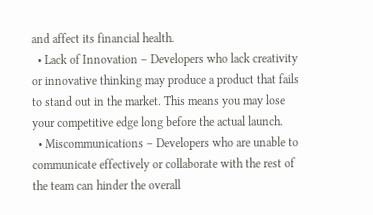and affect its financial health.
  • Lack of Innovation – Developers who lack creativity or innovative thinking may produce a product that fails to stand out in the market. This means you may lose your competitive edge long before the actual launch.
  • Miscommunications – Developers who are unable to communicate effectively or collaborate with the rest of the team can hinder the overall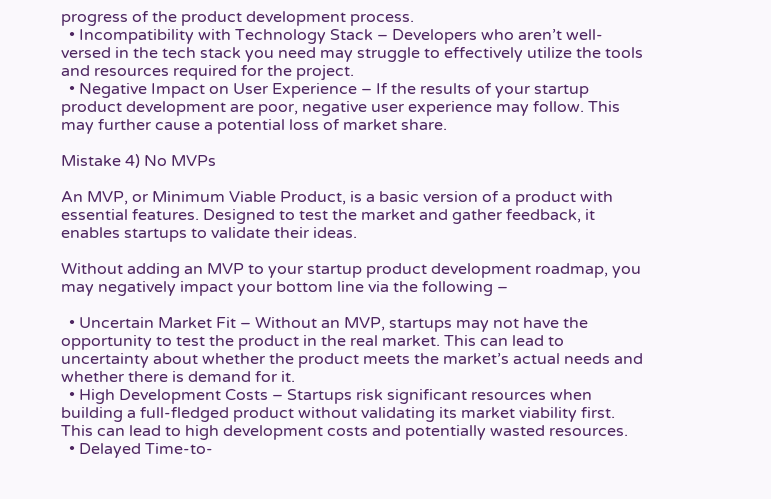progress of the product development process.
  • Incompatibility with Technology Stack – Developers who aren’t well-versed in the tech stack you need may struggle to effectively utilize the tools and resources required for the project.
  • Negative Impact on User Experience – If the results of your startup product development are poor, negative user experience may follow. This may further cause a potential loss of market share.

Mistake 4) No MVPs

An MVP, or Minimum Viable Product, is a basic version of a product with essential features. Designed to test the market and gather feedback, it enables startups to validate their ideas.

Without adding an MVP to your startup product development roadmap, you may negatively impact your bottom line via the following –

  • Uncertain Market Fit – Without an MVP, startups may not have the opportunity to test the product in the real market. This can lead to uncertainty about whether the product meets the market’s actual needs and whether there is demand for it.
  • High Development Costs – Startups risk significant resources when building a full-fledged product without validating its market viability first. This can lead to high development costs and potentially wasted resources.
  • Delayed Time-to-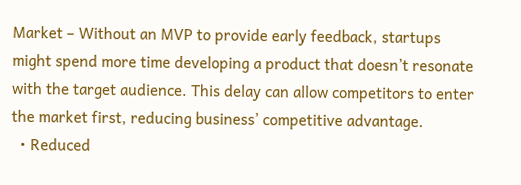Market – Without an MVP to provide early feedback, startups might spend more time developing a product that doesn’t resonate with the target audience. This delay can allow competitors to enter the market first, reducing business’ competitive advantage.
  • Reduced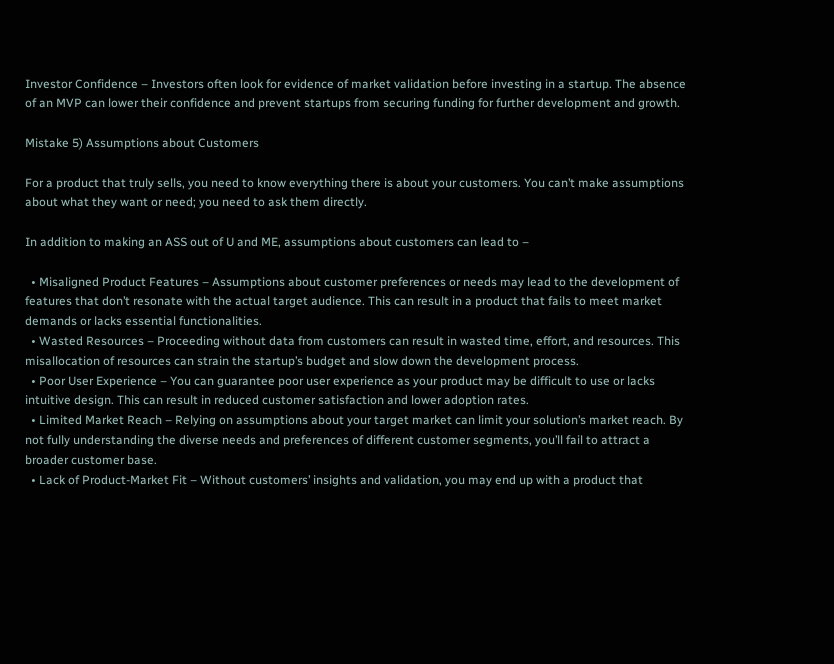Investor Confidence – Investors often look for evidence of market validation before investing in a startup. The absence of an MVP can lower their confidence and prevent startups from securing funding for further development and growth.

Mistake 5) Assumptions about Customers

For a product that truly sells, you need to know everything there is about your customers. You can’t make assumptions about what they want or need; you need to ask them directly.

In addition to making an ASS out of U and ME, assumptions about customers can lead to –

  • Misaligned Product Features – Assumptions about customer preferences or needs may lead to the development of features that don’t resonate with the actual target audience. This can result in a product that fails to meet market demands or lacks essential functionalities.
  • Wasted Resources – Proceeding without data from customers can result in wasted time, effort, and resources. This misallocation of resources can strain the startup’s budget and slow down the development process.
  • Poor User Experience – You can guarantee poor user experience as your product may be difficult to use or lacks intuitive design. This can result in reduced customer satisfaction and lower adoption rates.
  • Limited Market Reach – Relying on assumptions about your target market can limit your solution’s market reach. By not fully understanding the diverse needs and preferences of different customer segments, you’ll fail to attract a broader customer base.
  • Lack of Product-Market Fit – Without customers’ insights and validation, you may end up with a product that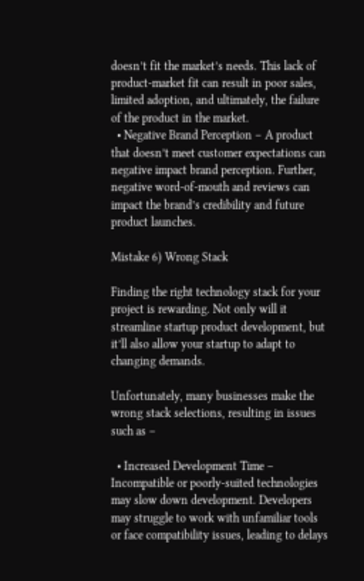doesn’t fit the market’s needs. This lack of product-market fit can result in poor sales, limited adoption, and ultimately, the failure of the product in the market.
  • Negative Brand Perception – A product that doesn’t meet customer expectations can negative impact brand perception. Further, negative word-of-mouth and reviews can impact the brand’s credibility and future product launches.

Mistake 6) Wrong Stack

Finding the right technology stack for your project is rewarding. Not only will it streamline startup product development, but it’ll also allow your startup to adapt to changing demands.

Unfortunately, many businesses make the wrong stack selections, resulting in issues such as –

  • Increased Development Time – Incompatible or poorly-suited technologies may slow down development. Developers may struggle to work with unfamiliar tools or face compatibility issues, leading to delays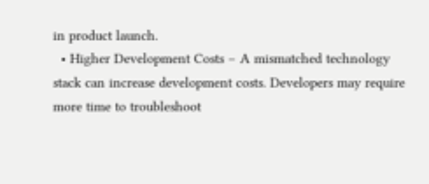in product launch.
  • Higher Development Costs – A mismatched technology stack can increase development costs. Developers may require more time to troubleshoot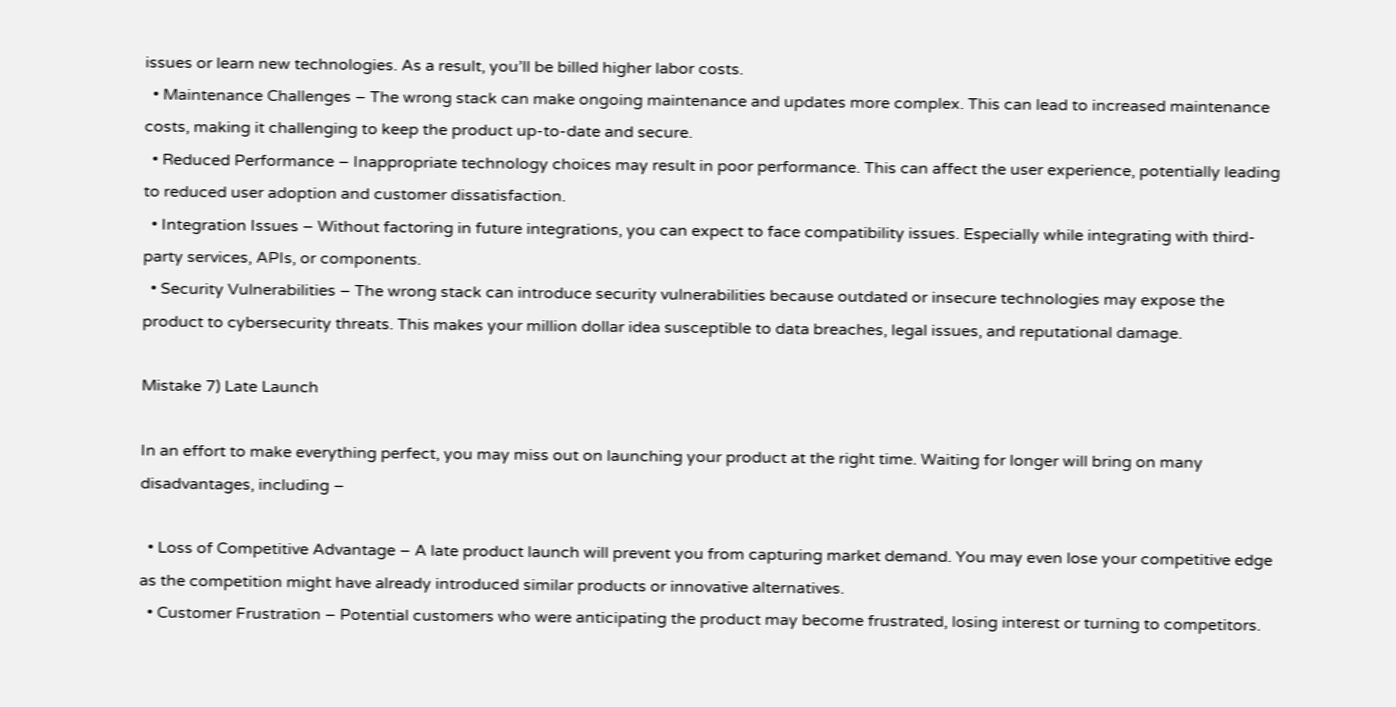issues or learn new technologies. As a result, you’ll be billed higher labor costs.
  • Maintenance Challenges – The wrong stack can make ongoing maintenance and updates more complex. This can lead to increased maintenance costs, making it challenging to keep the product up-to-date and secure.
  • Reduced Performance – Inappropriate technology choices may result in poor performance. This can affect the user experience, potentially leading to reduced user adoption and customer dissatisfaction.
  • Integration Issues – Without factoring in future integrations, you can expect to face compatibility issues. Especially while integrating with third-party services, APIs, or components.
  • Security Vulnerabilities – The wrong stack can introduce security vulnerabilities because outdated or insecure technologies may expose the product to cybersecurity threats. This makes your million dollar idea susceptible to data breaches, legal issues, and reputational damage.

Mistake 7) Late Launch

In an effort to make everything perfect, you may miss out on launching your product at the right time. Waiting for longer will bring on many disadvantages, including –

  • Loss of Competitive Advantage – A late product launch will prevent you from capturing market demand. You may even lose your competitive edge as the competition might have already introduced similar products or innovative alternatives.
  • Customer Frustration – Potential customers who were anticipating the product may become frustrated, losing interest or turning to competitors.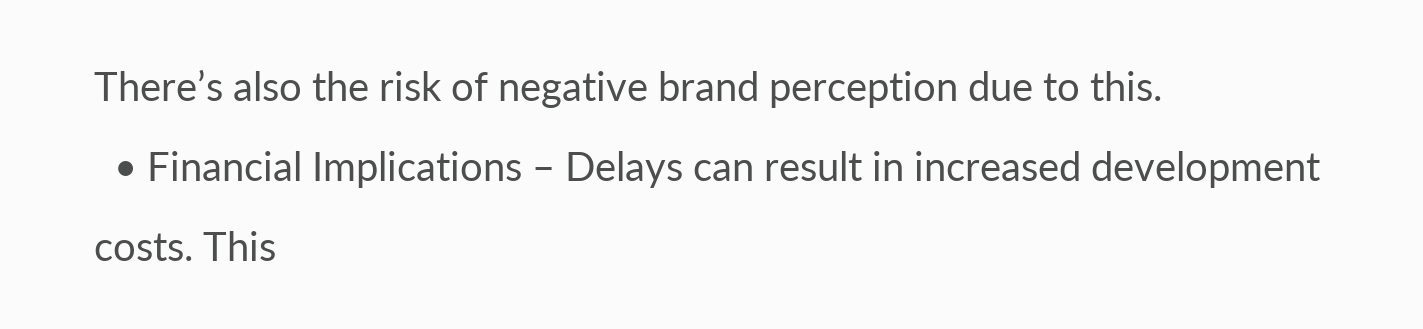There’s also the risk of negative brand perception due to this.
  • Financial Implications – Delays can result in increased development costs. This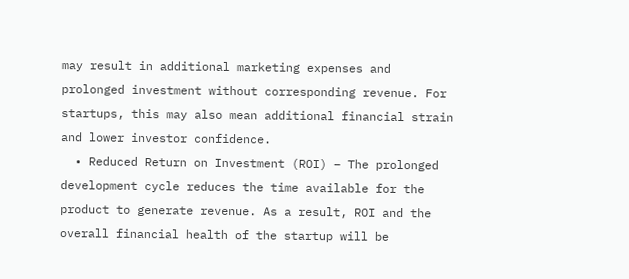may result in additional marketing expenses and prolonged investment without corresponding revenue. For startups, this may also mean additional financial strain and lower investor confidence.
  • Reduced Return on Investment (ROI) – The prolonged development cycle reduces the time available for the product to generate revenue. As a result, ROI and the overall financial health of the startup will be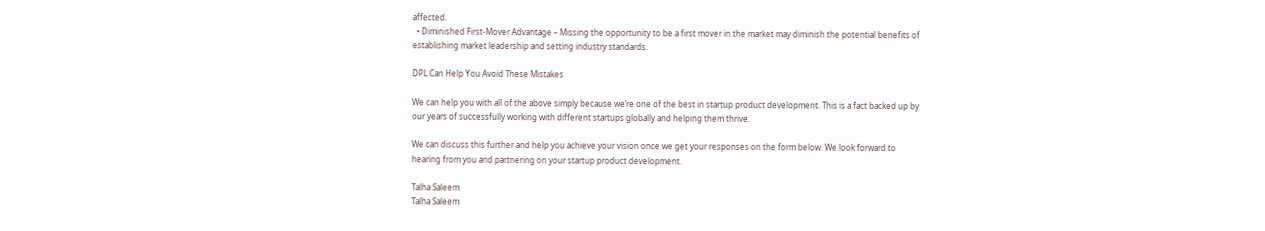affected.
  • Diminished First-Mover Advantage – Missing the opportunity to be a first mover in the market may diminish the potential benefits of establishing market leadership and setting industry standards.

DPL Can Help You Avoid These Mistakes

We can help you with all of the above simply because we’re one of the best in startup product development. This is a fact backed up by our years of successfully working with different startups globally and helping them thrive.

We can discuss this further and help you achieve your vision once we get your responses on the form below. We look forward to hearing from you and partnering on your startup product development.

Talha Saleem
Talha Saleem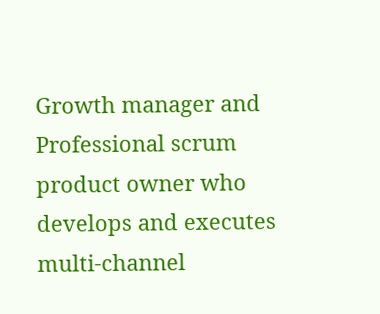Growth manager and Professional scrum product owner who develops and executes multi-channel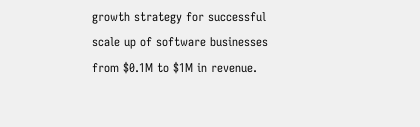growth strategy for successful scale up of software businesses from $0.1M to $1M in revenue.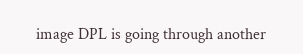image DPL is going through another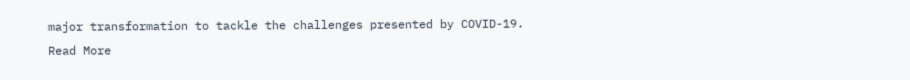major transformation to tackle the challenges presented by COVID-19. Read More